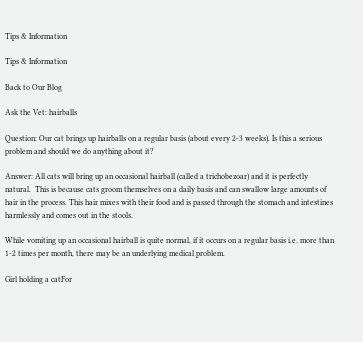Tips & Information

Tips & Information

Back to Our Blog

Ask the Vet: hairballs

Question: Our cat brings up hairballs on a regular basis (about every 2-3 weeks). Is this a serious problem and should we do anything about it?

Answer: All cats will bring up an occasional hairball (called a trichobezoar) and it is perfectly natural.  This is because cats groom themselves on a daily basis and can swallow large amounts of hair in the process. This hair mixes with their food and is passed through the stomach and intestines harmlessly and comes out in the stools.

While vomiting up an occasional hairball is quite normal, if it occurs on a regular basis i.e. more than 1-2 times per month, there may be an underlying medical problem.

Girl holding a catFor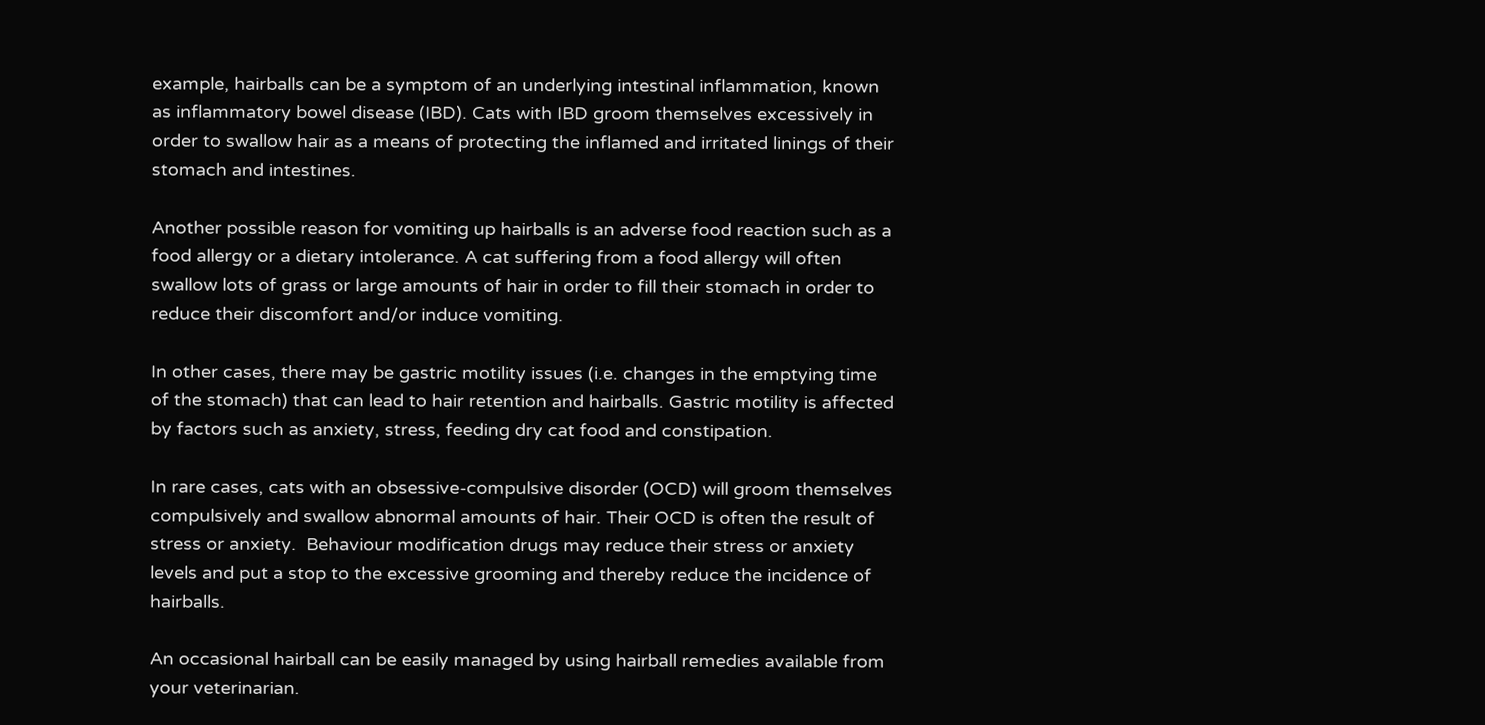example, hairballs can be a symptom of an underlying intestinal inflammation, known as inflammatory bowel disease (IBD). Cats with IBD groom themselves excessively in order to swallow hair as a means of protecting the inflamed and irritated linings of their stomach and intestines.

Another possible reason for vomiting up hairballs is an adverse food reaction such as a food allergy or a dietary intolerance. A cat suffering from a food allergy will often swallow lots of grass or large amounts of hair in order to fill their stomach in order to reduce their discomfort and/or induce vomiting.

In other cases, there may be gastric motility issues (i.e. changes in the emptying time of the stomach) that can lead to hair retention and hairballs. Gastric motility is affected by factors such as anxiety, stress, feeding dry cat food and constipation.

In rare cases, cats with an obsessive-compulsive disorder (OCD) will groom themselves compulsively and swallow abnormal amounts of hair. Their OCD is often the result of stress or anxiety.  Behaviour modification drugs may reduce their stress or anxiety levels and put a stop to the excessive grooming and thereby reduce the incidence of hairballs.

An occasional hairball can be easily managed by using hairball remedies available from your veterinarian.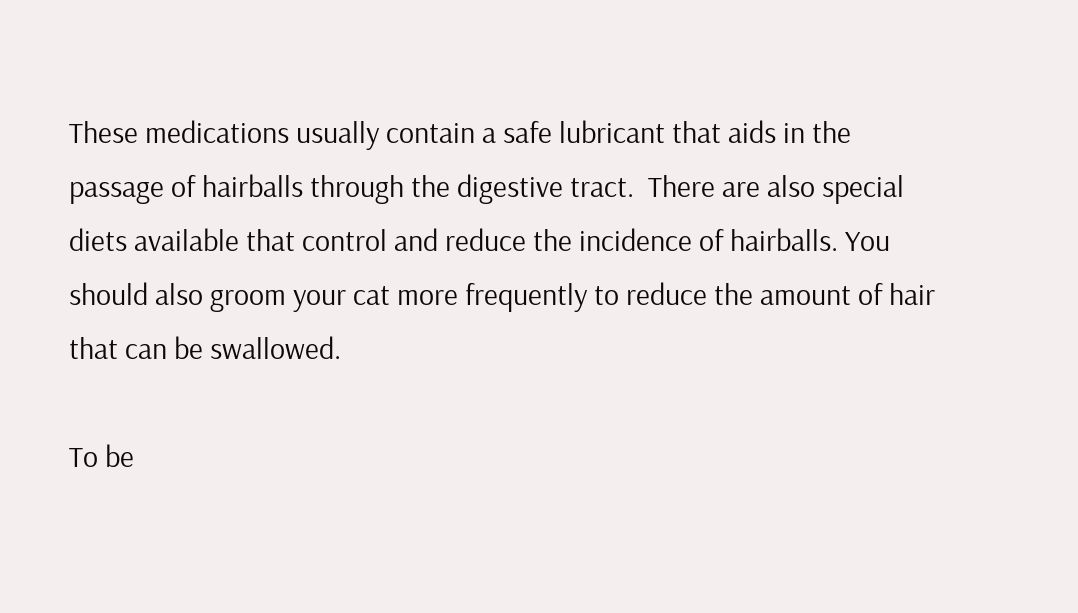These medications usually contain a safe lubricant that aids in the passage of hairballs through the digestive tract.  There are also special diets available that control and reduce the incidence of hairballs. You should also groom your cat more frequently to reduce the amount of hair that can be swallowed.

To be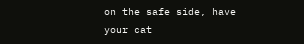on the safe side, have your cat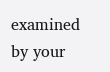examined by your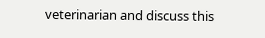veterinarian and discuss this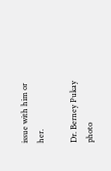issue with him or her.

Dr. Berney Pukay photo